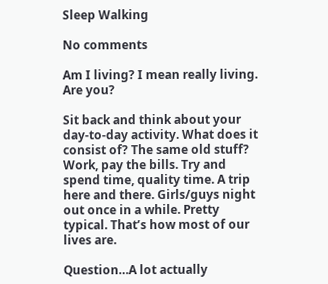Sleep Walking

No comments

Am I living? I mean really living. Are you?

Sit back and think about your day-to-day activity. What does it consist of? The same old stuff? Work, pay the bills. Try and spend time, quality time. A trip here and there. Girls/guys night out once in a while. Pretty typical. That’s how most of our lives are.

Question…A lot actually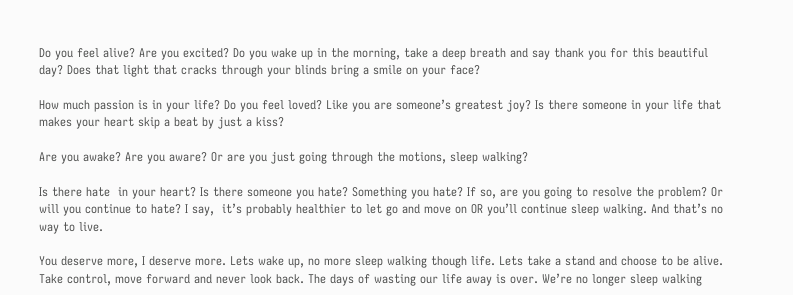Do you feel alive? Are you excited? Do you wake up in the morning, take a deep breath and say thank you for this beautiful day? Does that light that cracks through your blinds bring a smile on your face?

How much passion is in your life? Do you feel loved? Like you are someone’s greatest joy? Is there someone in your life that makes your heart skip a beat by just a kiss?

Are you awake? Are you aware? Or are you just going through the motions, sleep walking?

Is there hate  in your heart? Is there someone you hate? Something you hate? If so, are you going to resolve the problem? Or will you continue to hate? I say,  it’s probably healthier to let go and move on OR you’ll continue sleep walking. And that’s no way to live.

You deserve more, I deserve more. Lets wake up, no more sleep walking though life. Lets take a stand and choose to be alive. Take control, move forward and never look back. The days of wasting our life away is over. We’re no longer sleep walking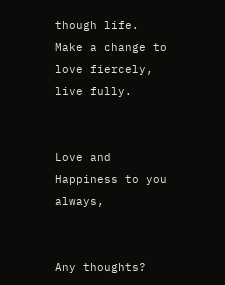though life. Make a change to love fiercely, live fully.


Love and Happiness to you always,


Any thoughts?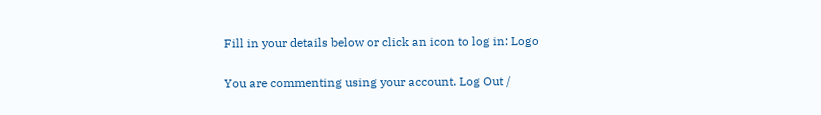Fill in your details below or click an icon to log in: Logo

You are commenting using your account. Log Out /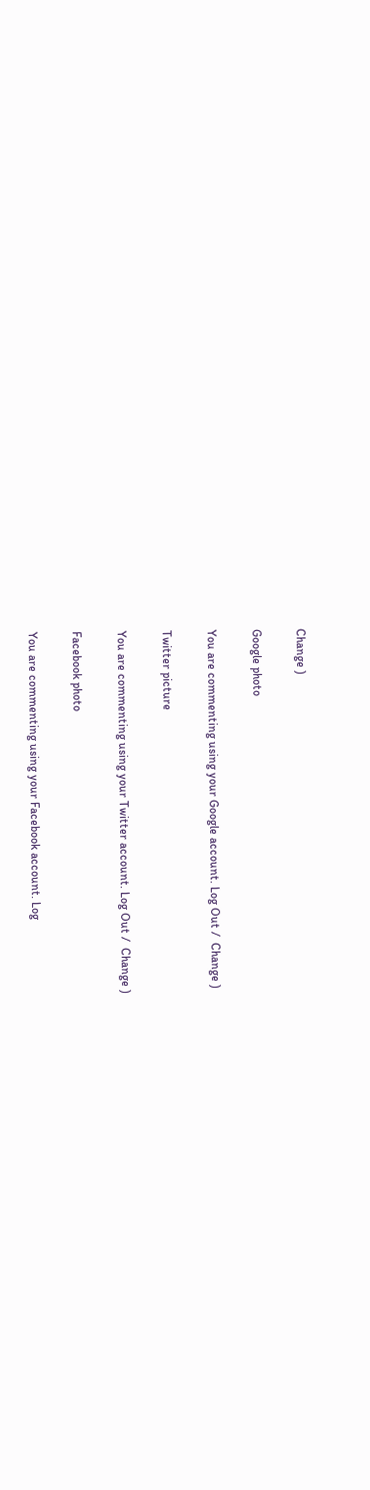Change )

Google photo

You are commenting using your Google account. Log Out /  Change )

Twitter picture

You are commenting using your Twitter account. Log Out /  Change )

Facebook photo

You are commenting using your Facebook account. Log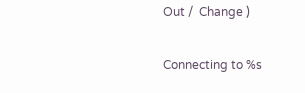Out /  Change )

Connecting to %s